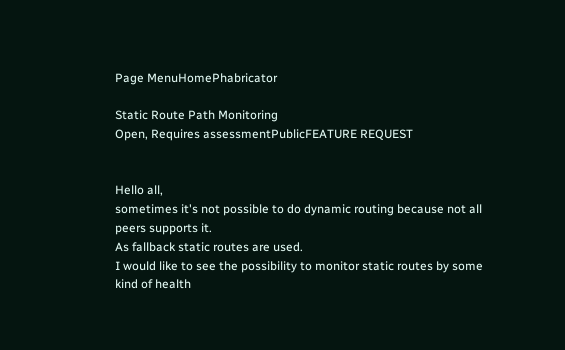Page MenuHomePhabricator

Static Route Path Monitoring
Open, Requires assessmentPublicFEATURE REQUEST


Hello all,
sometimes it's not possible to do dynamic routing because not all peers supports it.
As fallback static routes are used.
I would like to see the possibility to monitor static routes by some kind of health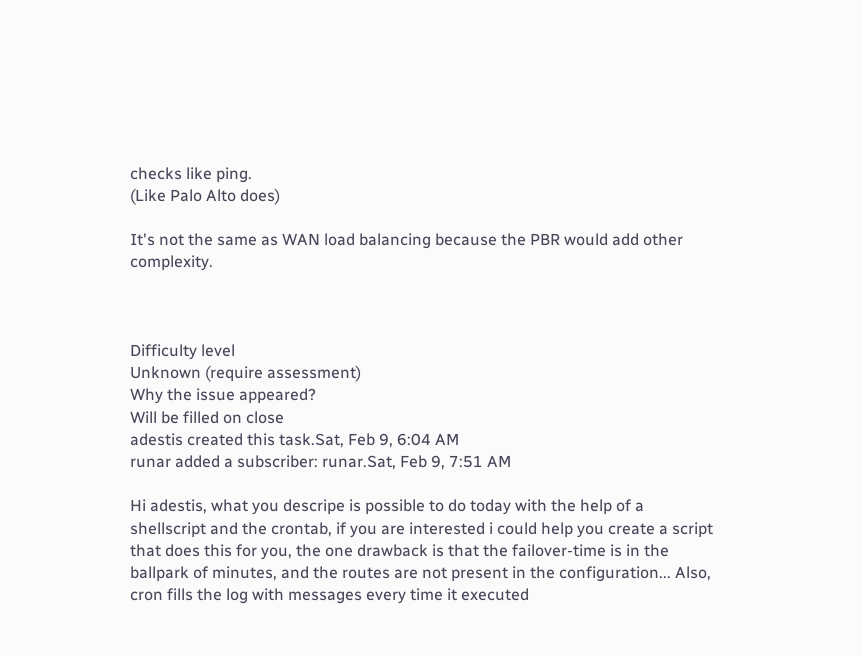checks like ping.
(Like Palo Alto does)

It's not the same as WAN load balancing because the PBR would add other complexity.



Difficulty level
Unknown (require assessment)
Why the issue appeared?
Will be filled on close
adestis created this task.Sat, Feb 9, 6:04 AM
runar added a subscriber: runar.Sat, Feb 9, 7:51 AM

Hi adestis, what you descripe is possible to do today with the help of a shellscript and the crontab, if you are interested i could help you create a script that does this for you, the one drawback is that the failover-time is in the ballpark of minutes, and the routes are not present in the configuration... Also, cron fills the log with messages every time it executed